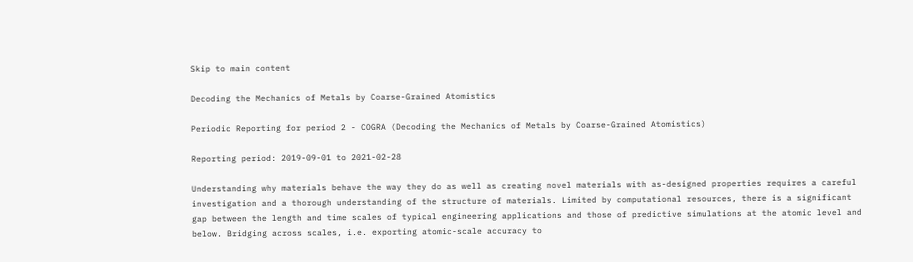Skip to main content

Decoding the Mechanics of Metals by Coarse-Grained Atomistics

Periodic Reporting for period 2 - COGRA (Decoding the Mechanics of Metals by Coarse-Grained Atomistics)

Reporting period: 2019-09-01 to 2021-02-28

Understanding why materials behave the way they do as well as creating novel materials with as-designed properties requires a careful investigation and a thorough understanding of the structure of materials. Limited by computational resources, there is a significant gap between the length and time scales of typical engineering applications and those of predictive simulations at the atomic level and below. Bridging across scales, i.e. exporting atomic-scale accuracy to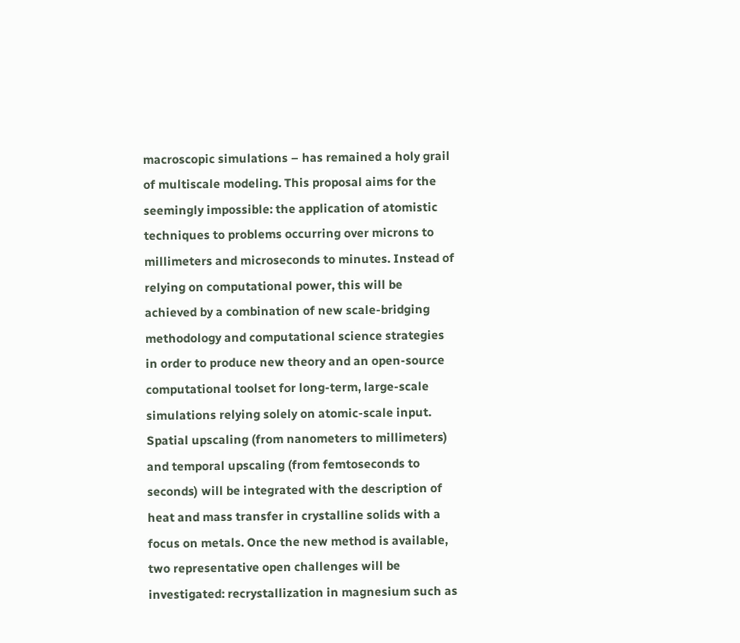macroscopic simulations – has remained a holy grail of multiscale modeling. This proposal aims for the seemingly impossible: the application of atomistic techniques to problems occurring over microns to millimeters and microseconds to minutes. Instead of relying on computational power, this will be achieved by a combination of new scale-bridging methodology and computational science strategies in order to produce new theory and an open-source computational toolset for long-term, large-scale simulations relying solely on atomic-scale input. Spatial upscaling (from nanometers to millimeters) and temporal upscaling (from femtoseconds to seconds) will be integrated with the description of heat and mass transfer in crystalline solids with a focus on metals. Once the new method is available, two representative open challenges will be investigated: recrystallization in magnesium such as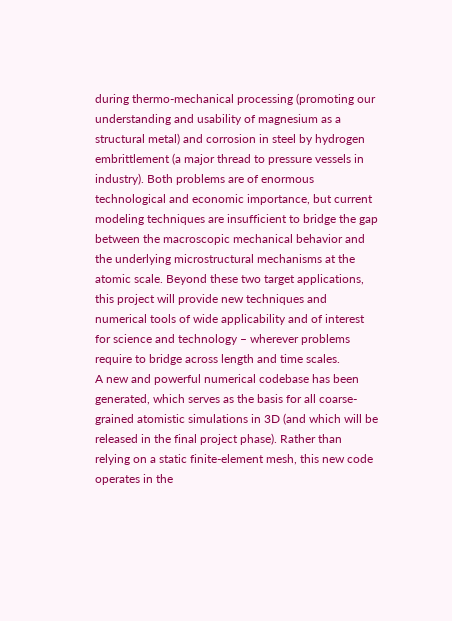during thermo-mechanical processing (promoting our understanding and usability of magnesium as a structural metal) and corrosion in steel by hydrogen embrittlement (a major thread to pressure vessels in industry). Both problems are of enormous technological and economic importance, but current modeling techniques are insufficient to bridge the gap between the macroscopic mechanical behavior and the underlying microstructural mechanisms at the atomic scale. Beyond these two target applications, this project will provide new techniques and numerical tools of wide applicability and of interest for science and technology – wherever problems require to bridge across length and time scales.
A new and powerful numerical codebase has been generated, which serves as the basis for all coarse-grained atomistic simulations in 3D (and which will be released in the final project phase). Rather than relying on a static finite-element mesh, this new code operates in the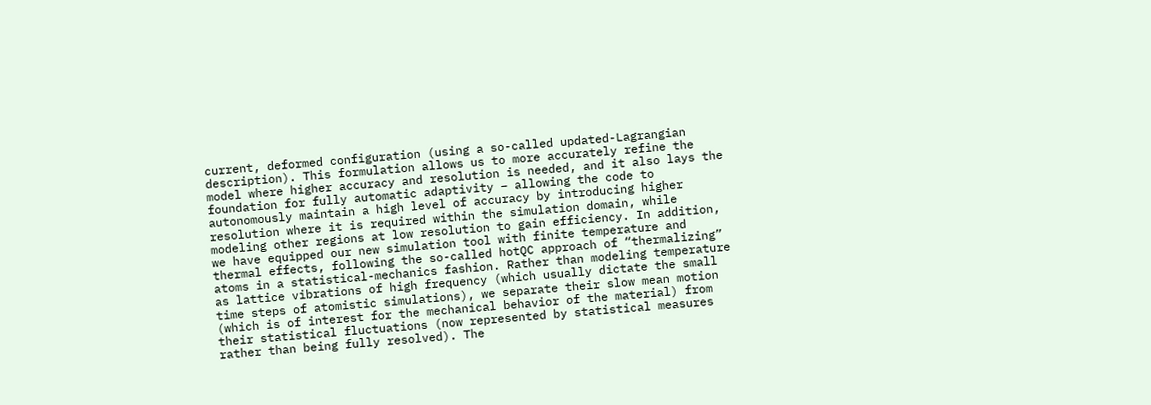current, deformed configuration (using a so-called updated-Lagrangian description). This formulation allows us to more accurately refine the model where higher accuracy and resolution is needed, and it also lays the foundation for fully automatic adaptivity – allowing the code to autonomously maintain a high level of accuracy by introducing higher resolution where it is required within the simulation domain, while modeling other regions at low resolution to gain efficiency. In addition, we have equipped our new simulation tool with finite temperature and thermal effects, following the so-called hotQC approach of “thermalizing” atoms in a statistical-mechanics fashion. Rather than modeling temperature as lattice vibrations of high frequency (which usually dictate the small time steps of atomistic simulations), we separate their slow mean motion (which is of interest for the mechanical behavior of the material) from their statistical fluctuations (now represented by statistical measures rather than being fully resolved). The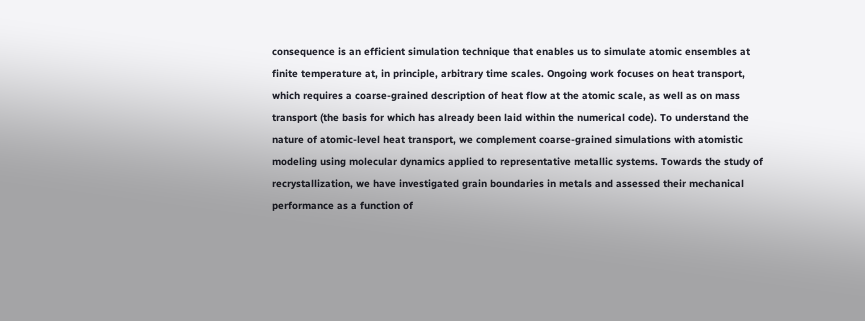consequence is an efficient simulation technique that enables us to simulate atomic ensembles at finite temperature at, in principle, arbitrary time scales. Ongoing work focuses on heat transport, which requires a coarse-grained description of heat flow at the atomic scale, as well as on mass transport (the basis for which has already been laid within the numerical code). To understand the nature of atomic-level heat transport, we complement coarse-grained simulations with atomistic modeling using molecular dynamics applied to representative metallic systems. Towards the study of recrystallization, we have investigated grain boundaries in metals and assessed their mechanical performance as a function of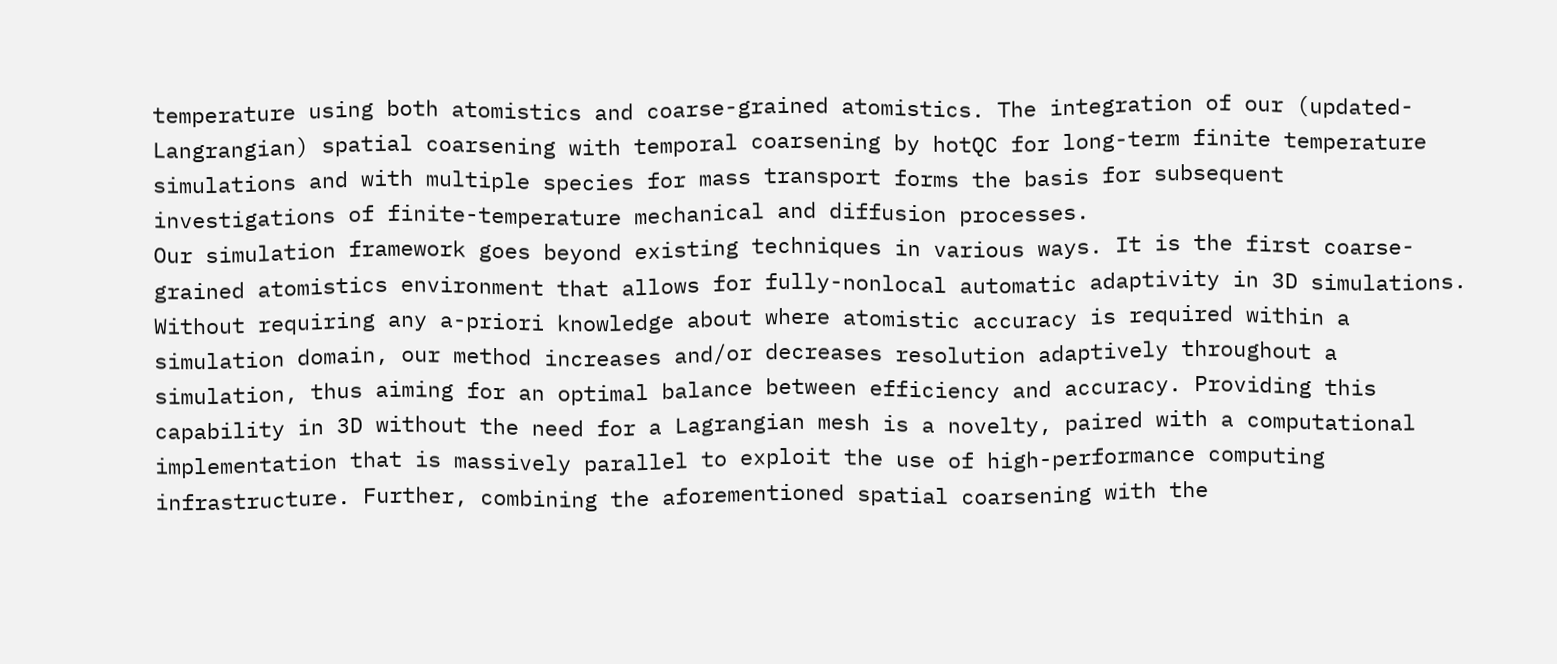temperature using both atomistics and coarse-grained atomistics. The integration of our (updated-Langrangian) spatial coarsening with temporal coarsening by hotQC for long-term finite temperature simulations and with multiple species for mass transport forms the basis for subsequent investigations of finite-temperature mechanical and diffusion processes.
Our simulation framework goes beyond existing techniques in various ways. It is the first coarse-grained atomistics environment that allows for fully-nonlocal automatic adaptivity in 3D simulations. Without requiring any a-priori knowledge about where atomistic accuracy is required within a simulation domain, our method increases and/or decreases resolution adaptively throughout a simulation, thus aiming for an optimal balance between efficiency and accuracy. Providing this capability in 3D without the need for a Lagrangian mesh is a novelty, paired with a computational implementation that is massively parallel to exploit the use of high-performance computing infrastructure. Further, combining the aforementioned spatial coarsening with the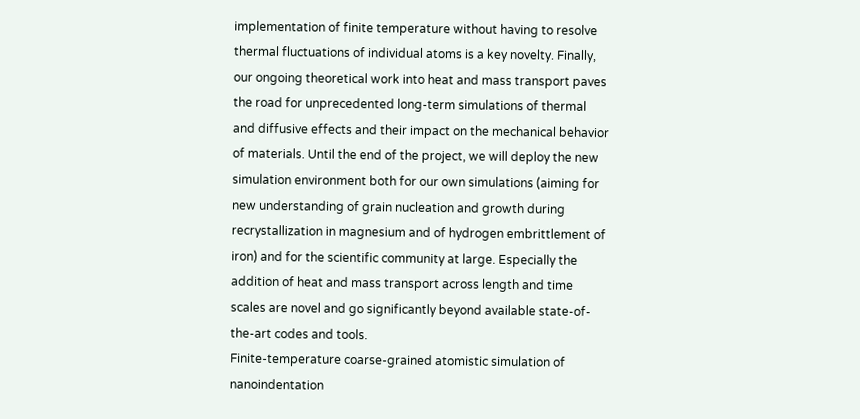implementation of finite temperature without having to resolve thermal fluctuations of individual atoms is a key novelty. Finally, our ongoing theoretical work into heat and mass transport paves the road for unprecedented long-term simulations of thermal and diffusive effects and their impact on the mechanical behavior of materials. Until the end of the project, we will deploy the new simulation environment both for our own simulations (aiming for new understanding of grain nucleation and growth during recrystallization in magnesium and of hydrogen embrittlement of iron) and for the scientific community at large. Especially the addition of heat and mass transport across length and time scales are novel and go significantly beyond available state-of-the-art codes and tools.
Finite-temperature coarse-grained atomistic simulation of nanoindentation